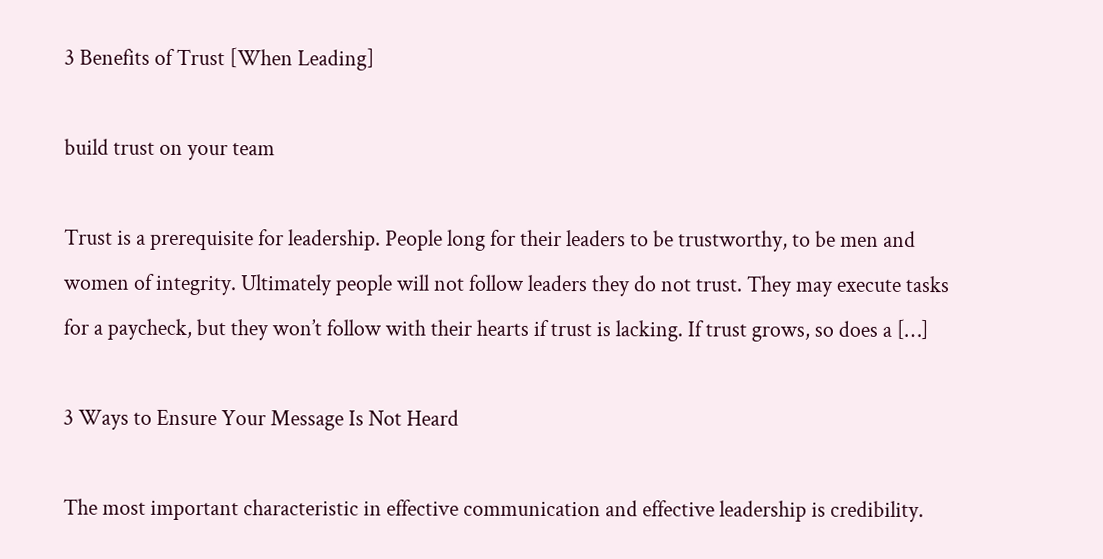3 Benefits of Trust [When Leading]

build trust on your team

Trust is a prerequisite for leadership. People long for their leaders to be trustworthy, to be men and women of integrity. Ultimately people will not follow leaders they do not trust. They may execute tasks for a paycheck, but they won’t follow with their hearts if trust is lacking. If trust grows, so does a […]

3 Ways to Ensure Your Message Is Not Heard

The most important characteristic in effective communication and effective leadership is credibility.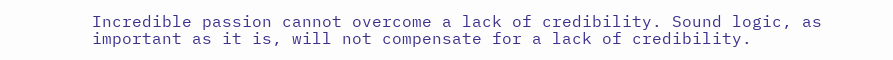Incredible passion cannot overcome a lack of credibility. Sound logic, as important as it is, will not compensate for a lack of credibility.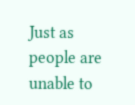Just as people are unable to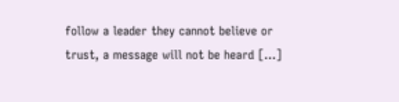follow a leader they cannot believe or trust, a message will not be heard […]